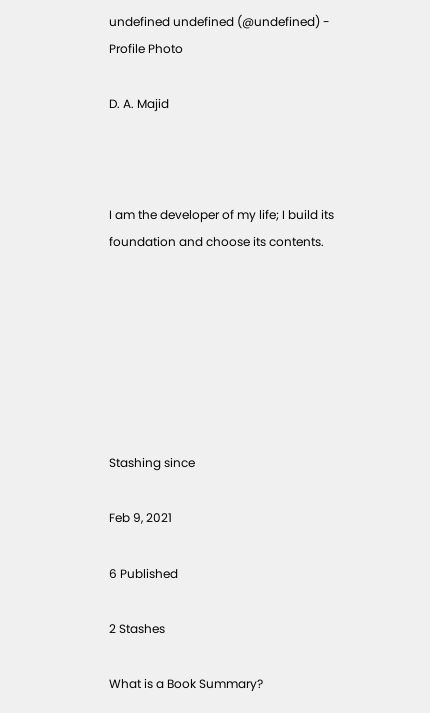undefined undefined (@undefined) - Profile Photo

D. A. Majid



I am the developer of my life; I build its foundation and choose its contents.







Stashing since

Feb 9, 2021

6 Published

2 Stashes

What is a Book Summary?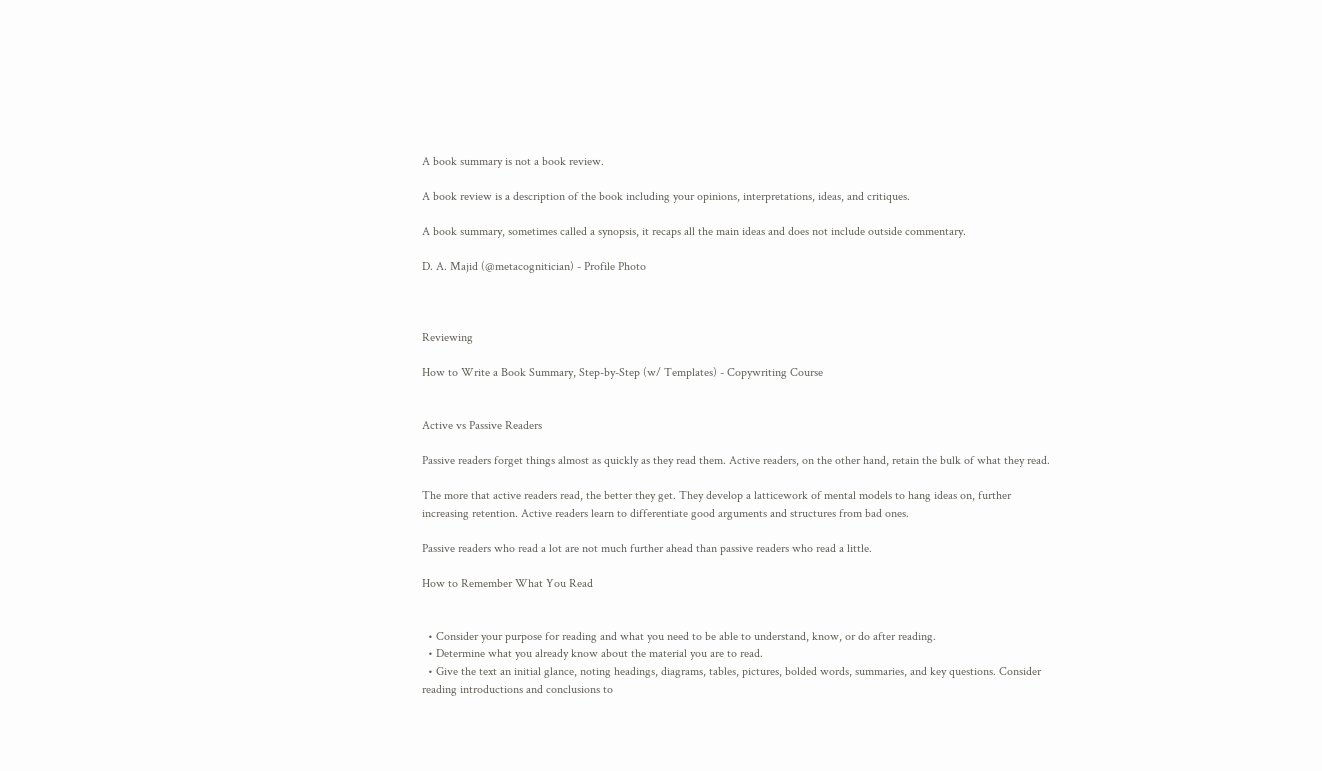A book summary is not a book review.

A book review is a description of the book including your opinions, interpretations, ideas, and critiques.

A book summary, sometimes called a synopsis, it recaps all the main ideas and does not include outside commentary.

D. A. Majid (@metacognitician) - Profile Photo



Reviewing

How to Write a Book Summary, Step-by-Step (w/ Templates) - Copywriting Course


Active vs Passive Readers

Passive readers forget things almost as quickly as they read them. Active readers, on the other hand, retain the bulk of what they read.

The more that active readers read, the better they get. They develop a latticework of mental models to hang ideas on, further increasing retention. Active readers learn to differentiate good arguments and structures from bad ones.

Passive readers who read a lot are not much further ahead than passive readers who read a little.

How to Remember What You Read


  • Consider your purpose for reading and what you need to be able to understand, know, or do after reading.
  • Determine what you already know about the material you are to read.
  • Give the text an initial glance, noting headings, diagrams, tables, pictures, bolded words, summaries, and key questions. Consider reading introductions and conclusions to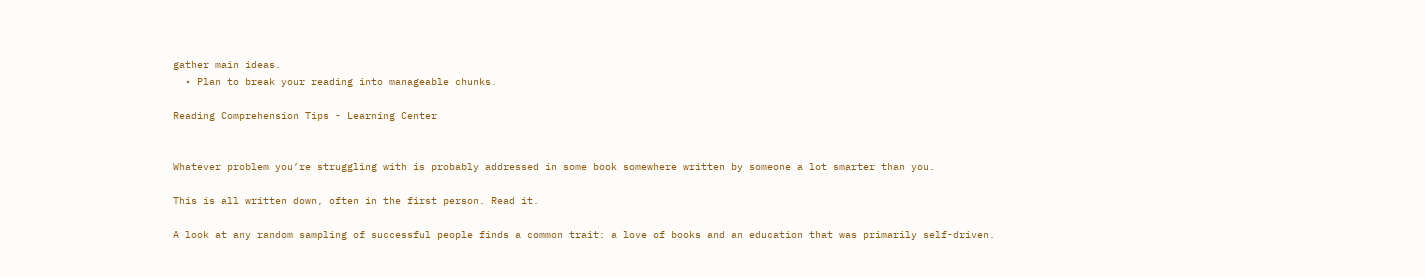gather main ideas.
  • Plan to break your reading into manageable chunks.

Reading Comprehension Tips - Learning Center


Whatever problem you’re struggling with is probably addressed in some book somewhere written by someone a lot smarter than you.

This is all written down, often in the first person. Read it.

A look at any random sampling of successful people finds a common trait: a love of books and an education that was primarily self-driven.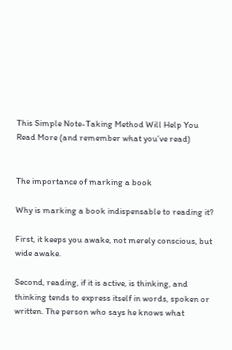This Simple Note-Taking Method Will Help You Read More (and remember what you’ve read)


The importance of marking a book

Why is marking a book indispensable to reading it?

First, it keeps you awake, not merely conscious, but wide awake.

Second, reading, if it is active, is thinking, and thinking tends to express itself in words, spoken or written. The person who says he knows what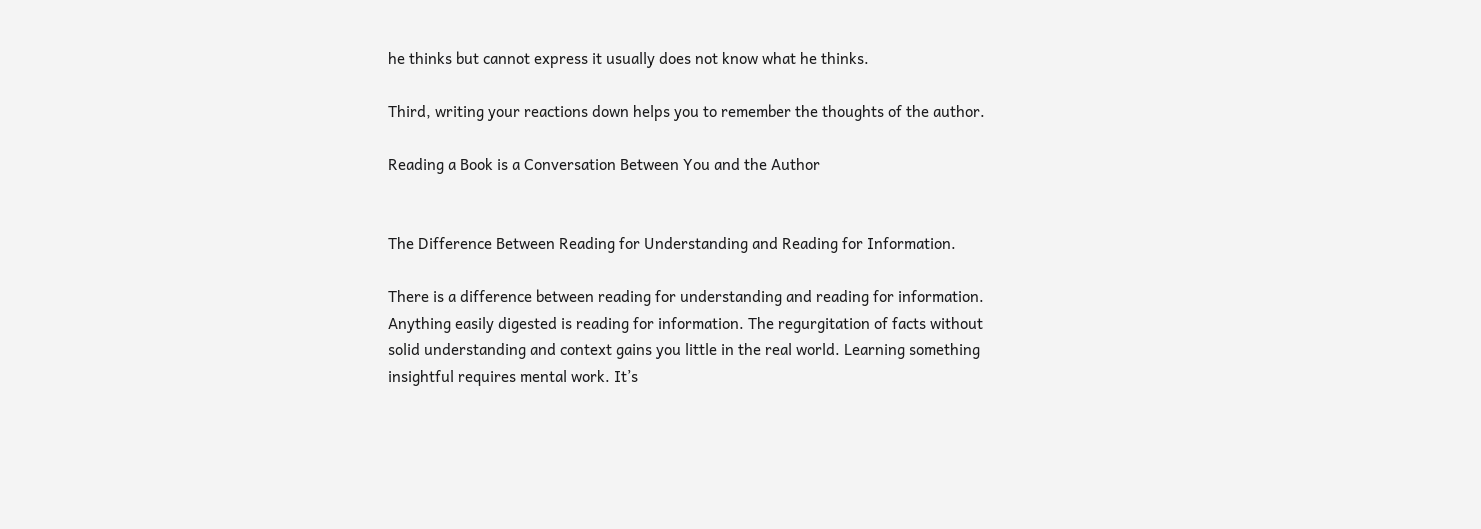he thinks but cannot express it usually does not know what he thinks.

Third, writing your reactions down helps you to remember the thoughts of the author.

Reading a Book is a Conversation Between You and the Author


The Difference Between Reading for Understanding and Reading for Information.

There is a difference between reading for understanding and reading for information. Anything easily digested is reading for information. The regurgitation of facts without solid understanding and context gains you little in the real world. Learning something insightful requires mental work. It’s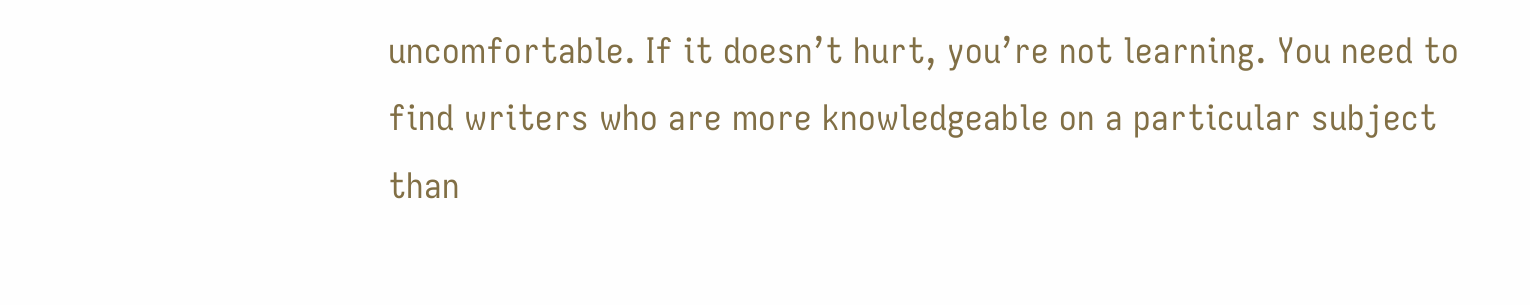uncomfortable. If it doesn’t hurt, you’re not learning. You need to find writers who are more knowledgeable on a particular subject than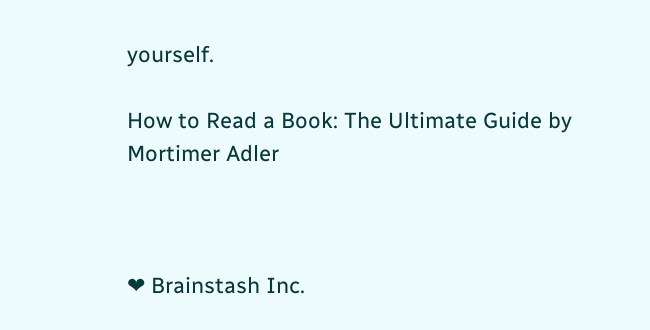yourself.

How to Read a Book: The Ultimate Guide by Mortimer Adler



❤ Brainstash Inc.